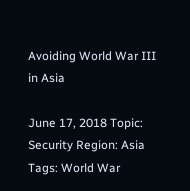Avoiding World War III in Asia

June 17, 2018 Topic: Security Region: Asia Tags: World War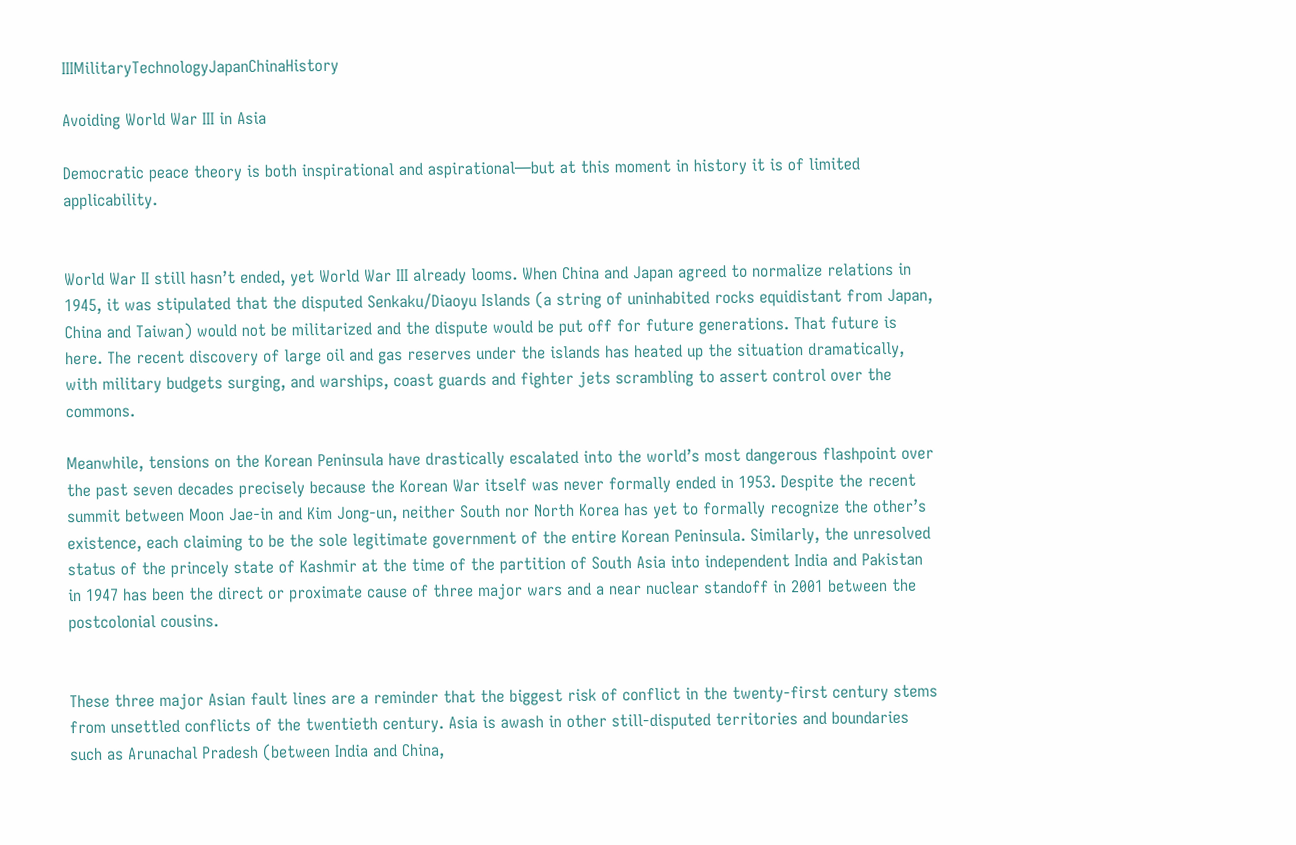IIIMilitaryTechnologyJapanChinaHistory

Avoiding World War III in Asia

Democratic peace theory is both inspirational and aspirational—but at this moment in history it is of limited applicability.


World War II still hasn’t ended, yet World War III already looms. When China and Japan agreed to normalize relations in 1945, it was stipulated that the disputed Senkaku/Diaoyu Islands (a string of uninhabited rocks equidistant from Japan, China and Taiwan) would not be militarized and the dispute would be put off for future generations. That future is here. The recent discovery of large oil and gas reserves under the islands has heated up the situation dramatically, with military budgets surging, and warships, coast guards and fighter jets scrambling to assert control over the commons.

Meanwhile, tensions on the Korean Peninsula have drastically escalated into the world’s most dangerous flashpoint over the past seven decades precisely because the Korean War itself was never formally ended in 1953. Despite the recent summit between Moon Jae-in and Kim Jong-un, neither South nor North Korea has yet to formally recognize the other’s existence, each claiming to be the sole legitimate government of the entire Korean Peninsula. Similarly, the unresolved status of the princely state of Kashmir at the time of the partition of South Asia into independent India and Pakistan in 1947 has been the direct or proximate cause of three major wars and a near nuclear standoff in 2001 between the postcolonial cousins.


These three major Asian fault lines are a reminder that the biggest risk of conflict in the twenty-first century stems from unsettled conflicts of the twentieth century. Asia is awash in other still-disputed territories and boundaries such as Arunachal Pradesh (between India and China,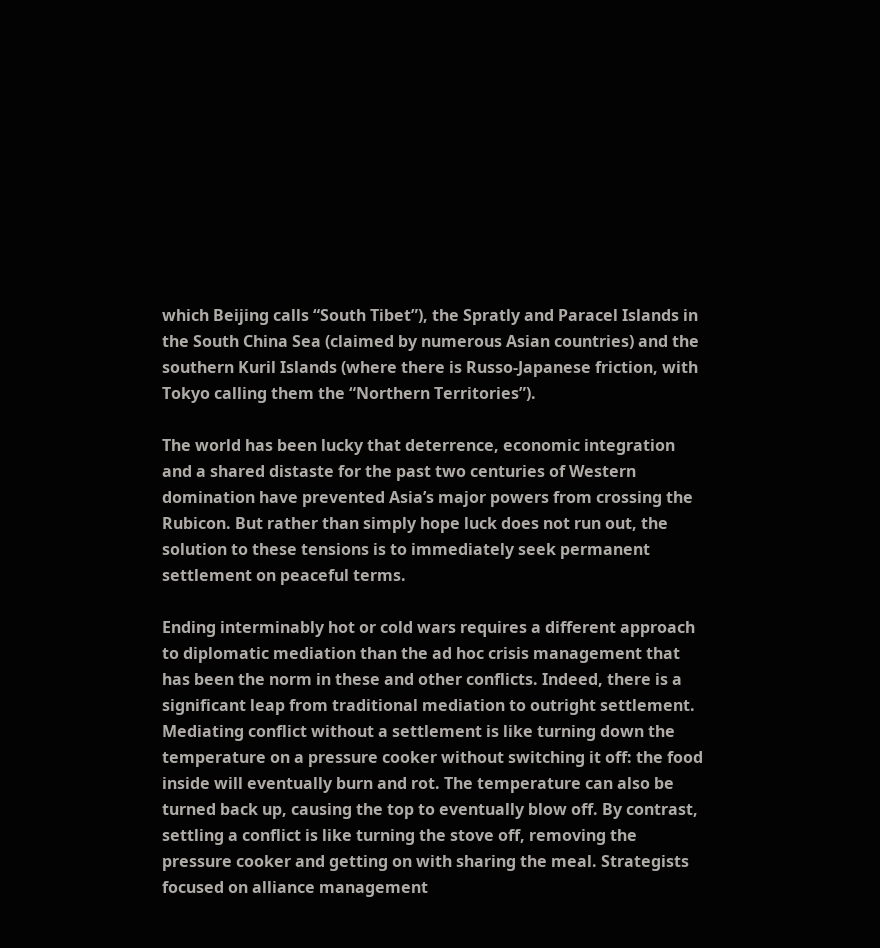which Beijing calls “South Tibet”), the Spratly and Paracel Islands in the South China Sea (claimed by numerous Asian countries) and the southern Kuril Islands (where there is Russo-Japanese friction, with Tokyo calling them the “Northern Territories”).

The world has been lucky that deterrence, economic integration and a shared distaste for the past two centuries of Western domination have prevented Asia’s major powers from crossing the Rubicon. But rather than simply hope luck does not run out, the solution to these tensions is to immediately seek permanent settlement on peaceful terms.

Ending interminably hot or cold wars requires a different approach to diplomatic mediation than the ad hoc crisis management that has been the norm in these and other conflicts. Indeed, there is a significant leap from traditional mediation to outright settlement. Mediating conflict without a settlement is like turning down the temperature on a pressure cooker without switching it off: the food inside will eventually burn and rot. The temperature can also be turned back up, causing the top to eventually blow off. By contrast, settling a conflict is like turning the stove off, removing the pressure cooker and getting on with sharing the meal. Strategists focused on alliance management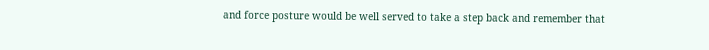and force posture would be well served to take a step back and remember that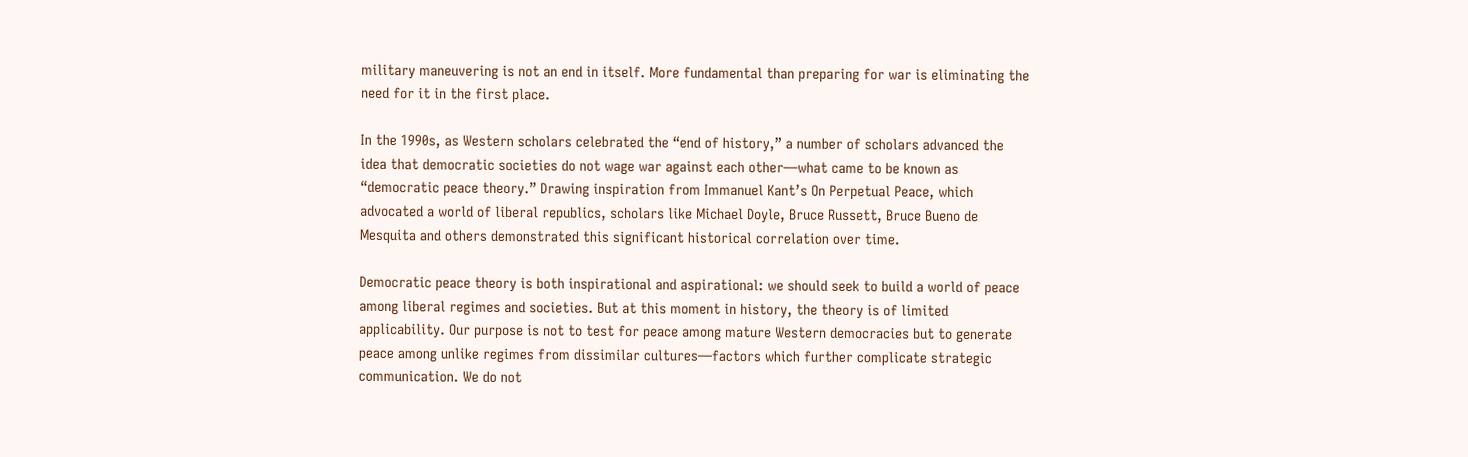military maneuvering is not an end in itself. More fundamental than preparing for war is eliminating the need for it in the first place.

In the 1990s, as Western scholars celebrated the “end of history,” a number of scholars advanced the idea that democratic societies do not wage war against each other—what came to be known as “democratic peace theory.” Drawing inspiration from Immanuel Kant’s On Perpetual Peace, which advocated a world of liberal republics, scholars like Michael Doyle, Bruce Russett, Bruce Bueno de Mesquita and others demonstrated this significant historical correlation over time.

Democratic peace theory is both inspirational and aspirational: we should seek to build a world of peace among liberal regimes and societies. But at this moment in history, the theory is of limited applicability. Our purpose is not to test for peace among mature Western democracies but to generate peace among unlike regimes from dissimilar cultures—factors which further complicate strategic communication. We do not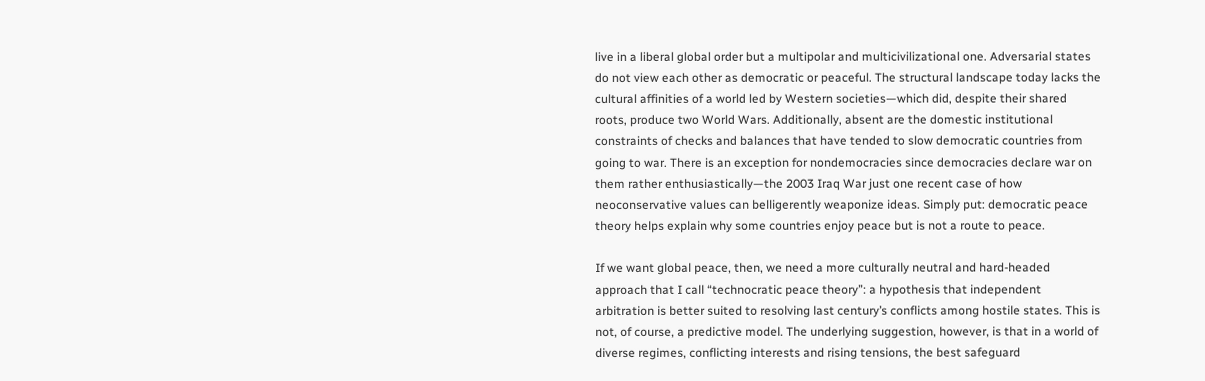live in a liberal global order but a multipolar and multicivilizational one. Adversarial states do not view each other as democratic or peaceful. The structural landscape today lacks the cultural affinities of a world led by Western societies—which did, despite their shared roots, produce two World Wars. Additionally, absent are the domestic institutional constraints of checks and balances that have tended to slow democratic countries from going to war. There is an exception for nondemocracies since democracies declare war on them rather enthusiastically—the 2003 Iraq War just one recent case of how neoconservative values can belligerently weaponize ideas. Simply put: democratic peace theory helps explain why some countries enjoy peace but is not a route to peace.

If we want global peace, then, we need a more culturally neutral and hard-headed approach that I call “technocratic peace theory”: a hypothesis that independent arbitration is better suited to resolving last century’s conflicts among hostile states. This is not, of course, a predictive model. The underlying suggestion, however, is that in a world of diverse regimes, conflicting interests and rising tensions, the best safeguard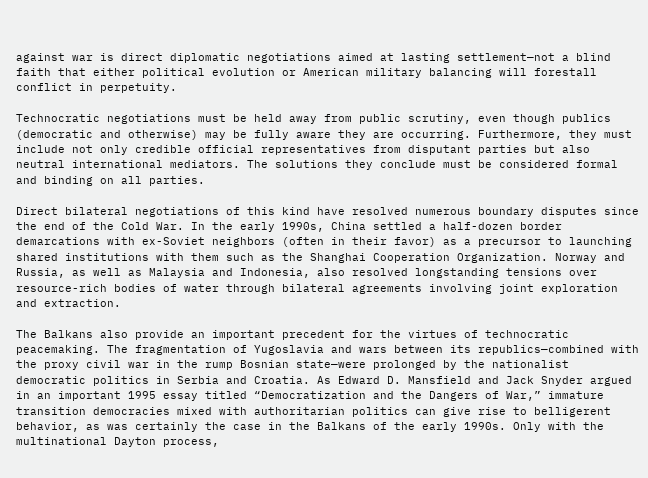against war is direct diplomatic negotiations aimed at lasting settlement—not a blind faith that either political evolution or American military balancing will forestall conflict in perpetuity.

Technocratic negotiations must be held away from public scrutiny, even though publics (democratic and otherwise) may be fully aware they are occurring. Furthermore, they must include not only credible official representatives from disputant parties but also neutral international mediators. The solutions they conclude must be considered formal and binding on all parties.

Direct bilateral negotiations of this kind have resolved numerous boundary disputes since the end of the Cold War. In the early 1990s, China settled a half-dozen border demarcations with ex-Soviet neighbors (often in their favor) as a precursor to launching shared institutions with them such as the Shanghai Cooperation Organization. Norway and Russia, as well as Malaysia and Indonesia, also resolved longstanding tensions over resource-rich bodies of water through bilateral agreements involving joint exploration and extraction.

The Balkans also provide an important precedent for the virtues of technocratic peacemaking. The fragmentation of Yugoslavia and wars between its republics—combined with the proxy civil war in the rump Bosnian state—were prolonged by the nationalist democratic politics in Serbia and Croatia. As Edward D. Mansfield and Jack Snyder argued in an important 1995 essay titled “Democratization and the Dangers of War,” immature transition democracies mixed with authoritarian politics can give rise to belligerent behavior, as was certainly the case in the Balkans of the early 1990s. Only with the multinational Dayton process,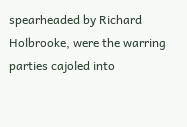spearheaded by Richard Holbrooke, were the warring parties cajoled into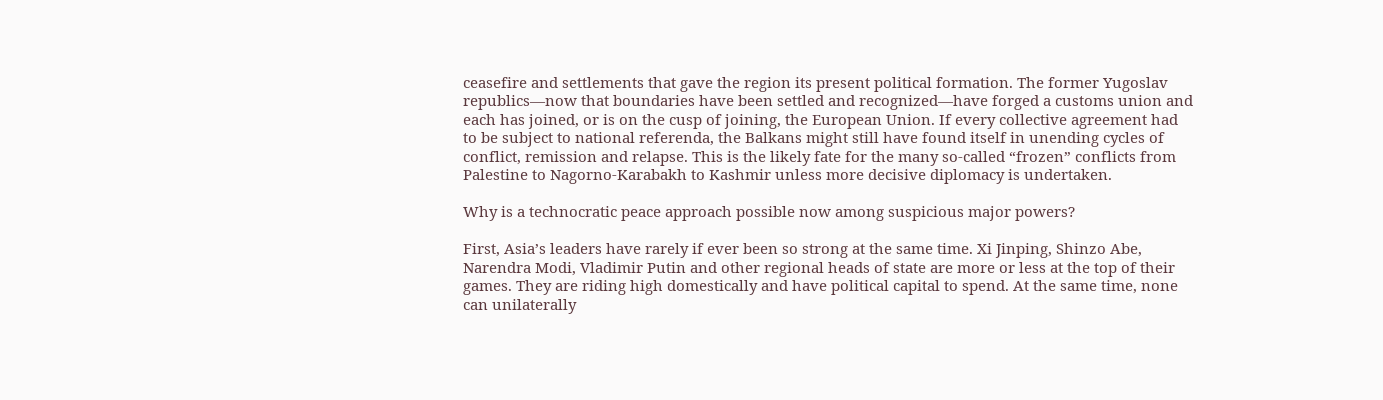ceasefire and settlements that gave the region its present political formation. The former Yugoslav republics—now that boundaries have been settled and recognized—have forged a customs union and each has joined, or is on the cusp of joining, the European Union. If every collective agreement had to be subject to national referenda, the Balkans might still have found itself in unending cycles of conflict, remission and relapse. This is the likely fate for the many so-called “frozen” conflicts from Palestine to Nagorno-Karabakh to Kashmir unless more decisive diplomacy is undertaken.

Why is a technocratic peace approach possible now among suspicious major powers?

First, Asia’s leaders have rarely if ever been so strong at the same time. Xi Jinping, Shinzo Abe, Narendra Modi, Vladimir Putin and other regional heads of state are more or less at the top of their games. They are riding high domestically and have political capital to spend. At the same time, none can unilaterally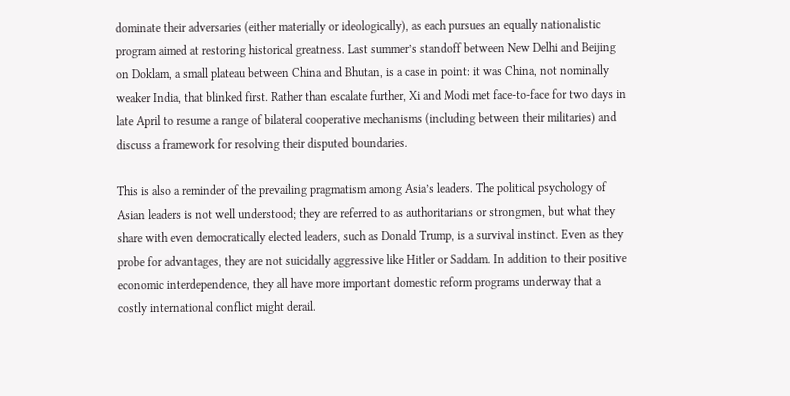dominate their adversaries (either materially or ideologically), as each pursues an equally nationalistic program aimed at restoring historical greatness. Last summer’s standoff between New Delhi and Beijing on Doklam, a small plateau between China and Bhutan, is a case in point: it was China, not nominally weaker India, that blinked first. Rather than escalate further, Xi and Modi met face-to-face for two days in late April to resume a range of bilateral cooperative mechanisms (including between their militaries) and discuss a framework for resolving their disputed boundaries.

This is also a reminder of the prevailing pragmatism among Asia’s leaders. The political psychology of Asian leaders is not well understood; they are referred to as authoritarians or strongmen, but what they share with even democratically elected leaders, such as Donald Trump, is a survival instinct. Even as they probe for advantages, they are not suicidally aggressive like Hitler or Saddam. In addition to their positive economic interdependence, they all have more important domestic reform programs underway that a costly international conflict might derail.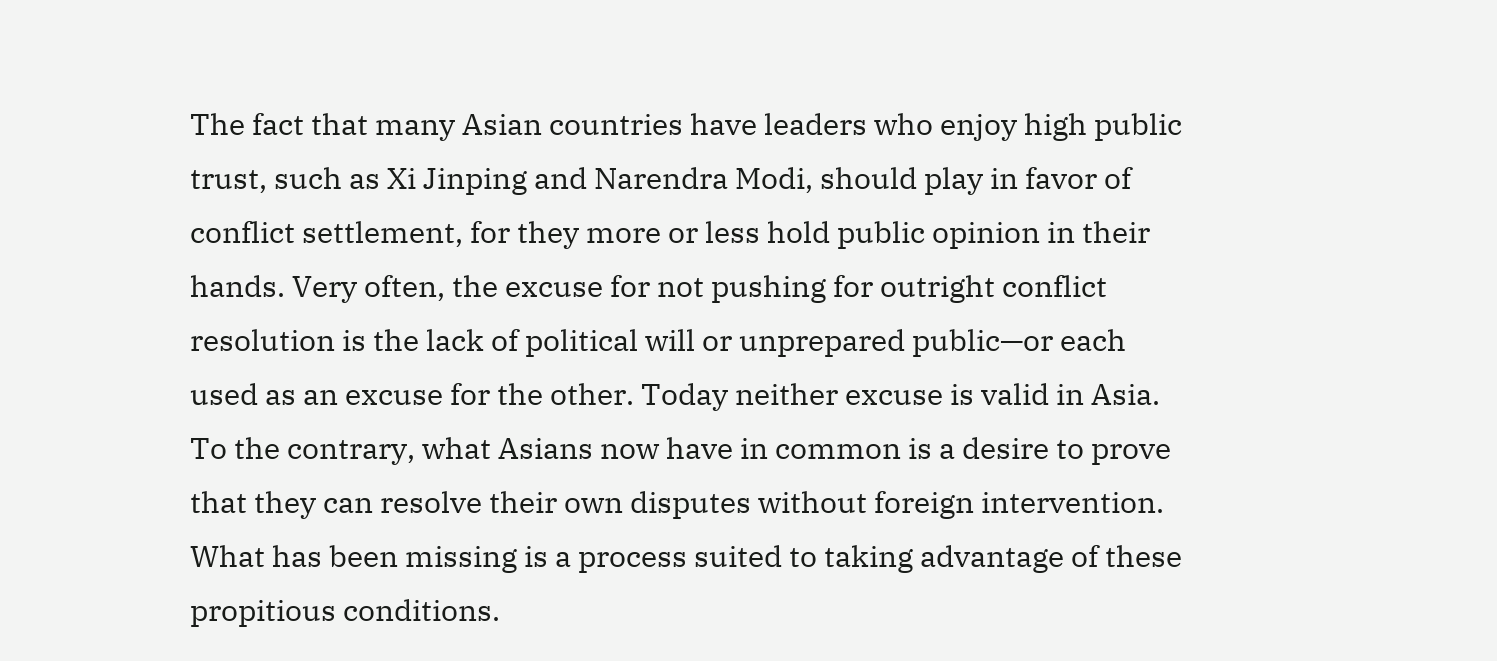The fact that many Asian countries have leaders who enjoy high public trust, such as Xi Jinping and Narendra Modi, should play in favor of conflict settlement, for they more or less hold public opinion in their hands. Very often, the excuse for not pushing for outright conflict resolution is the lack of political will or unprepared public—or each used as an excuse for the other. Today neither excuse is valid in Asia. To the contrary, what Asians now have in common is a desire to prove that they can resolve their own disputes without foreign intervention. What has been missing is a process suited to taking advantage of these propitious conditions.